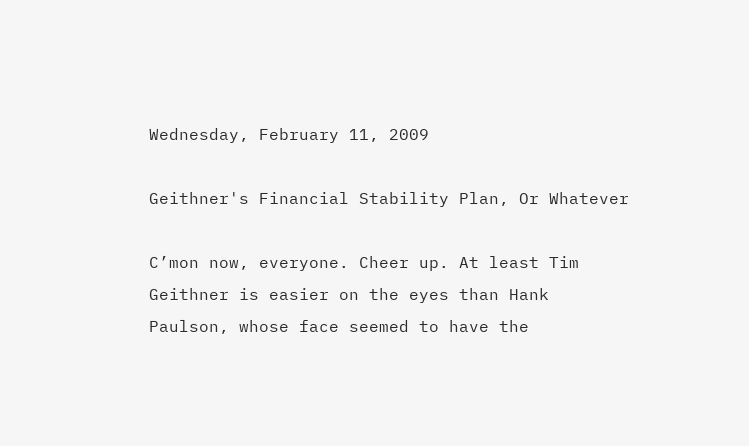Wednesday, February 11, 2009

Geithner's Financial Stability Plan, Or Whatever

C’mon now, everyone. Cheer up. At least Tim Geithner is easier on the eyes than Hank Paulson, whose face seemed to have the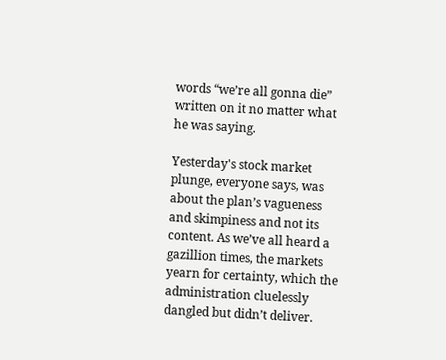words “we’re all gonna die” written on it no matter what he was saying.

Yesterday's stock market plunge, everyone says, was about the plan’s vagueness and skimpiness and not its content. As we’ve all heard a gazillion times, the markets yearn for certainty, which the administration cluelessly dangled but didn’t deliver.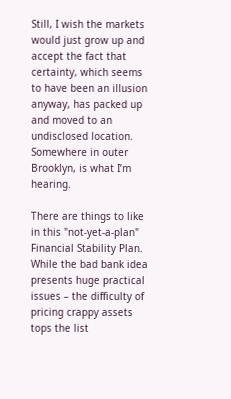Still, I wish the markets would just grow up and accept the fact that certainty, which seems to have been an illusion anyway, has packed up and moved to an undisclosed location. Somewhere in outer Brooklyn, is what I’m hearing.

There are things to like in this "not-yet-a-plan" Financial Stability Plan. While the bad bank idea presents huge practical issues – the difficulty of pricing crappy assets tops the list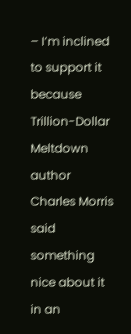– I’m inclined to support it because Trillion-Dollar Meltdown author Charles Morris said something nice about it in an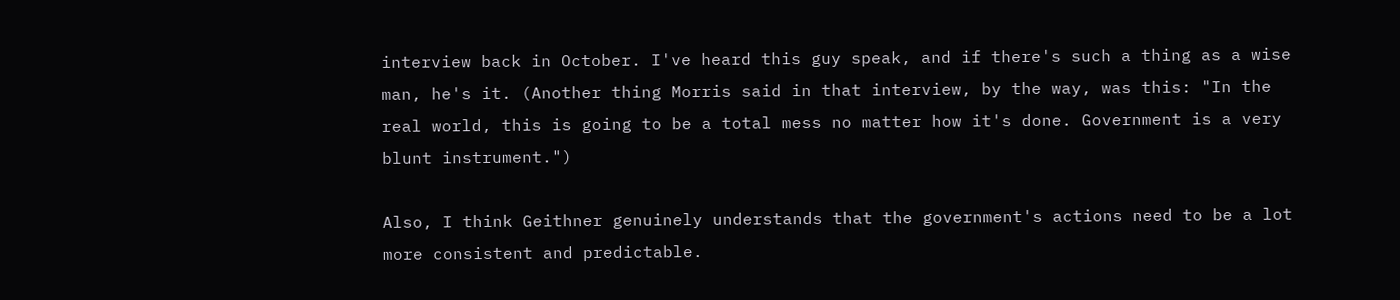interview back in October. I've heard this guy speak, and if there's such a thing as a wise man, he's it. (Another thing Morris said in that interview, by the way, was this: "In the real world, this is going to be a total mess no matter how it's done. Government is a very blunt instrument.")

Also, I think Geithner genuinely understands that the government's actions need to be a lot more consistent and predictable.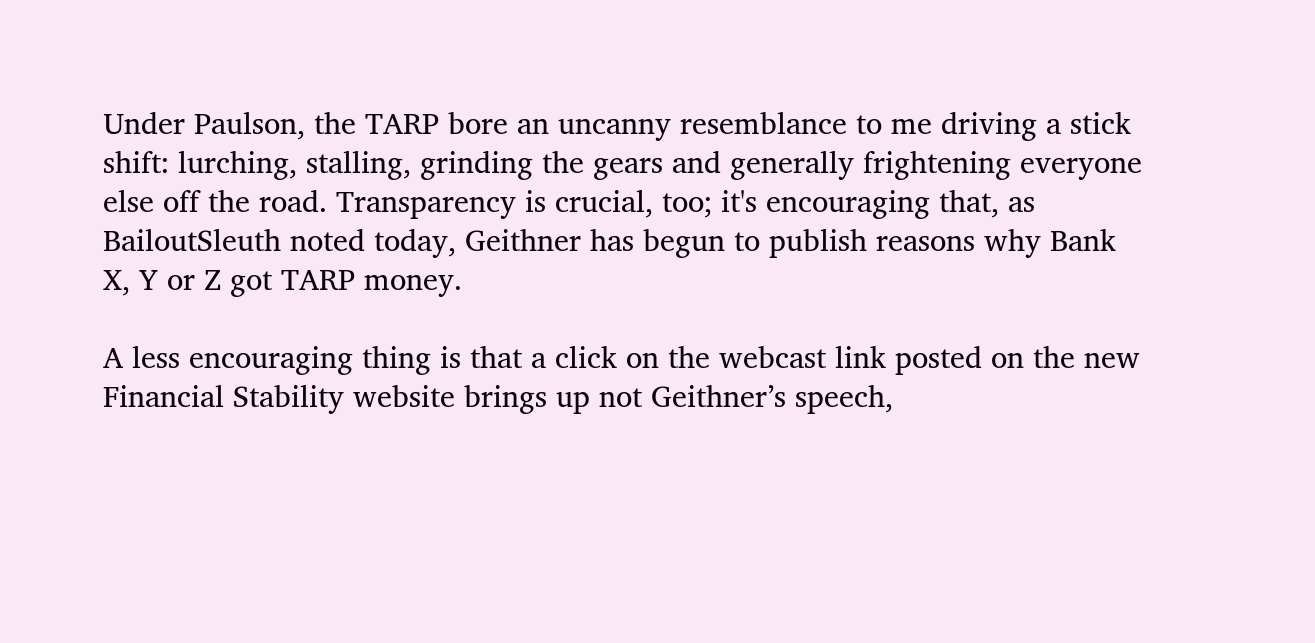Under Paulson, the TARP bore an uncanny resemblance to me driving a stick shift: lurching, stalling, grinding the gears and generally frightening everyone else off the road. Transparency is crucial, too; it's encouraging that, as BailoutSleuth noted today, Geithner has begun to publish reasons why Bank X, Y or Z got TARP money.

A less encouraging thing is that a click on the webcast link posted on the new Financial Stability website brings up not Geithner’s speech,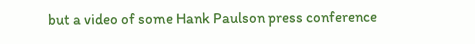but a video of some Hank Paulson press conference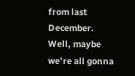from last December. Well, maybe we’re all gonna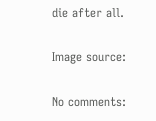die after all.

Image source:

No comments: